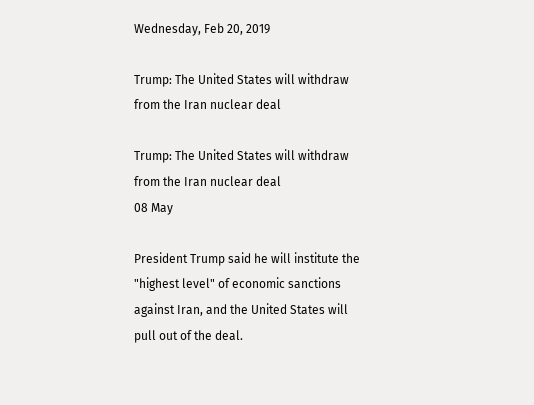Wednesday, Feb 20, 2019

Trump: The United States will withdraw from the Iran nuclear deal

Trump: The United States will withdraw from the Iran nuclear deal
08 May

President Trump said he will institute the "highest level" of economic sanctions against Iran, and the United States will pull out of the deal.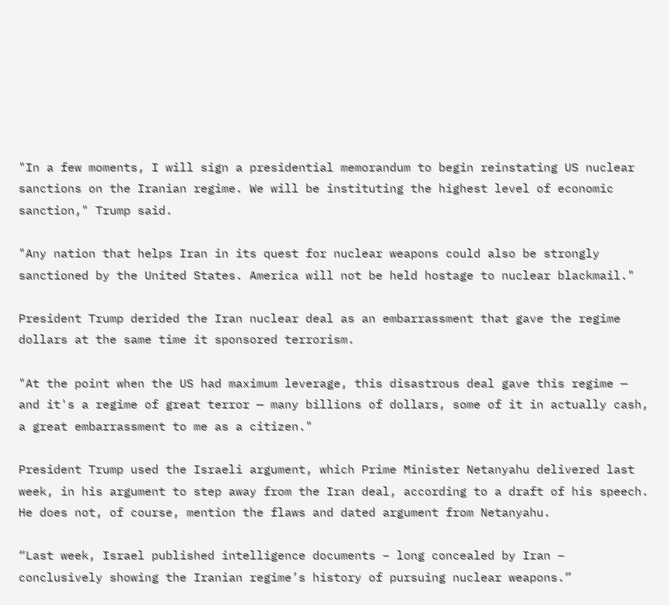"In a few moments, I will sign a presidential memorandum to begin reinstating US nuclear sanctions on the Iranian regime. We will be instituting the highest level of economic sanction," Trump said.

"Any nation that helps Iran in its quest for nuclear weapons could also be strongly sanctioned by the United States. America will not be held hostage to nuclear blackmail."

President Trump derided the Iran nuclear deal as an embarrassment that gave the regime dollars at the same time it sponsored terrorism.

"At the point when the US had maximum leverage, this disastrous deal gave this regime — and it's a regime of great terror — many billions of dollars, some of it in actually cash, a great embarrassment to me as a citizen."

President Trump used the Israeli argument, which Prime Minister Netanyahu delivered last week, in his argument to step away from the Iran deal, according to a draft of his speech. He does not, of course, mention the flaws and dated argument from Netanyahu.

“Last week, Israel published intelligence documents – long concealed by Iran – conclusively showing the Iranian regime’s history of pursuing nuclear weapons.”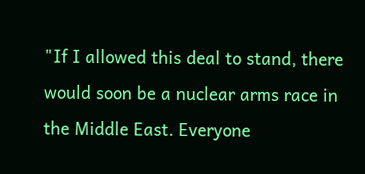"If I allowed this deal to stand, there would soon be a nuclear arms race in the Middle East. Everyone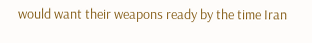would want their weapons ready by the time Iran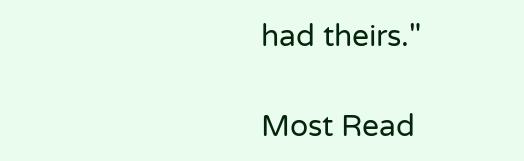had theirs."

Most Read